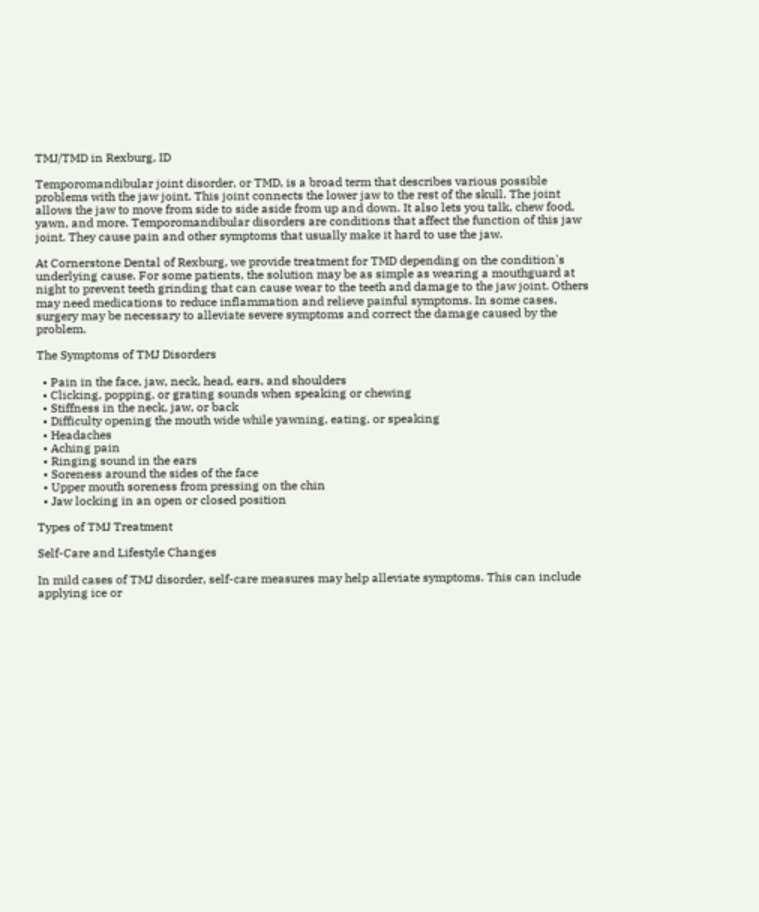TMJ/TMD in Rexburg, ID

Temporomandibular joint disorder, or TMD, is a broad term that describes various possible problems with the jaw joint. This joint connects the lower jaw to the rest of the skull. The joint allows the jaw to move from side to side aside from up and down. It also lets you talk, chew food, yawn, and more. Temporomandibular disorders are conditions that affect the function of this jaw joint. They cause pain and other symptoms that usually make it hard to use the jaw.

At Cornerstone Dental of Rexburg, we provide treatment for TMD depending on the condition's underlying cause. For some patients, the solution may be as simple as wearing a mouthguard at night to prevent teeth grinding that can cause wear to the teeth and damage to the jaw joint. Others may need medications to reduce inflammation and relieve painful symptoms. In some cases, surgery may be necessary to alleviate severe symptoms and correct the damage caused by the problem.

The Symptoms of TMJ Disorders

  • Pain in the face, jaw, neck, head, ears, and shoulders
  • Clicking, popping, or grating sounds when speaking or chewing
  • Stiffness in the neck, jaw, or back
  • Difficulty opening the mouth wide while yawning, eating, or speaking
  • Headaches
  • Aching pain
  • Ringing sound in the ears
  • Soreness around the sides of the face
  • Upper mouth soreness from pressing on the chin
  • Jaw locking in an open or closed position

Types of TMJ Treatment

Self-Care and Lifestyle Changes

In mild cases of TMJ disorder, self-care measures may help alleviate symptoms. This can include applying ice or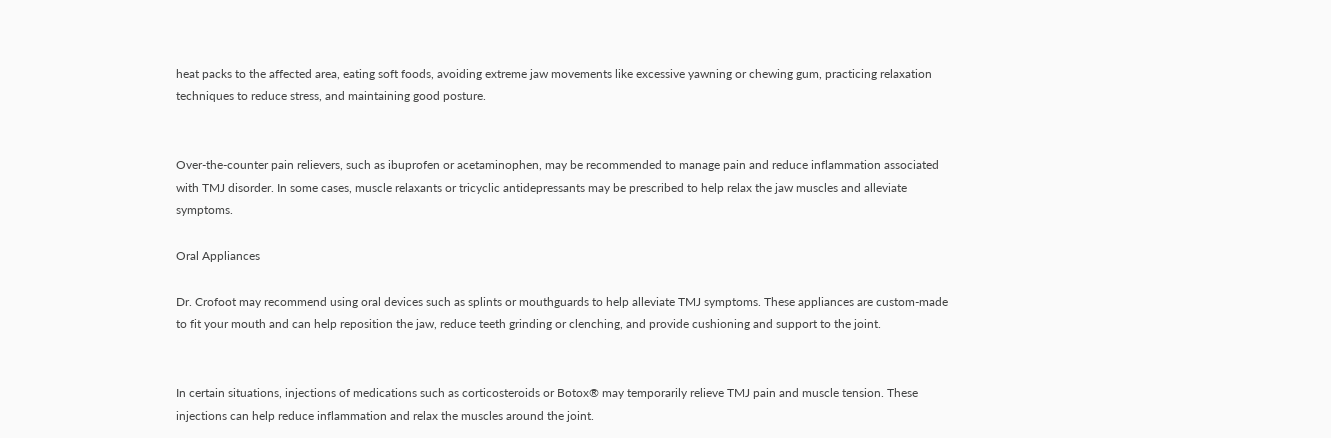heat packs to the affected area, eating soft foods, avoiding extreme jaw movements like excessive yawning or chewing gum, practicing relaxation techniques to reduce stress, and maintaining good posture.


Over-the-counter pain relievers, such as ibuprofen or acetaminophen, may be recommended to manage pain and reduce inflammation associated with TMJ disorder. In some cases, muscle relaxants or tricyclic antidepressants may be prescribed to help relax the jaw muscles and alleviate symptoms.

Oral Appliances

Dr. Crofoot may recommend using oral devices such as splints or mouthguards to help alleviate TMJ symptoms. These appliances are custom-made to fit your mouth and can help reposition the jaw, reduce teeth grinding or clenching, and provide cushioning and support to the joint.


In certain situations, injections of medications such as corticosteroids or Botox® may temporarily relieve TMJ pain and muscle tension. These injections can help reduce inflammation and relax the muscles around the joint.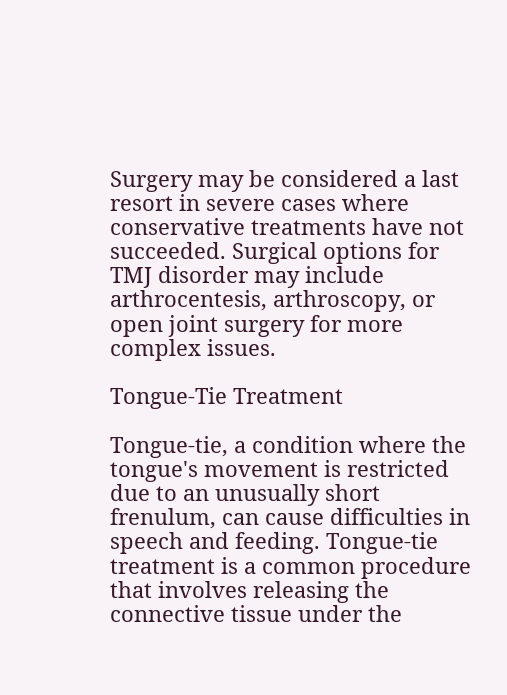Surgery may be considered a last resort in severe cases where conservative treatments have not succeeded. Surgical options for TMJ disorder may include arthrocentesis, arthroscopy, or open joint surgery for more complex issues.

Tongue-Tie Treatment

Tongue-tie, a condition where the tongue's movement is restricted due to an unusually short frenulum, can cause difficulties in speech and feeding. Tongue-tie treatment is a common procedure that involves releasing the connective tissue under the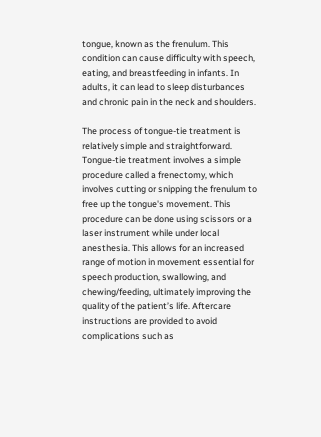tongue, known as the frenulum. This condition can cause difficulty with speech, eating, and breastfeeding in infants. In adults, it can lead to sleep disturbances and chronic pain in the neck and shoulders.

The process of tongue-tie treatment is relatively simple and straightforward. Tongue-tie treatment involves a simple procedure called a frenectomy, which involves cutting or snipping the frenulum to free up the tongue's movement. This procedure can be done using scissors or a laser instrument while under local anesthesia. This allows for an increased range of motion in movement essential for speech production, swallowing, and chewing/feeding, ultimately improving the quality of the patient’s life. Aftercare instructions are provided to avoid complications such as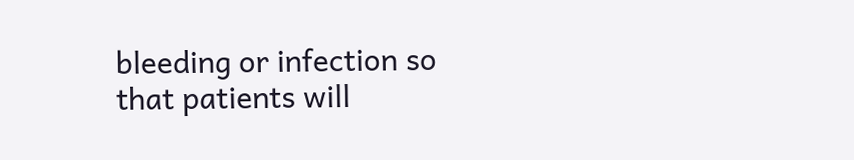bleeding or infection so that patients will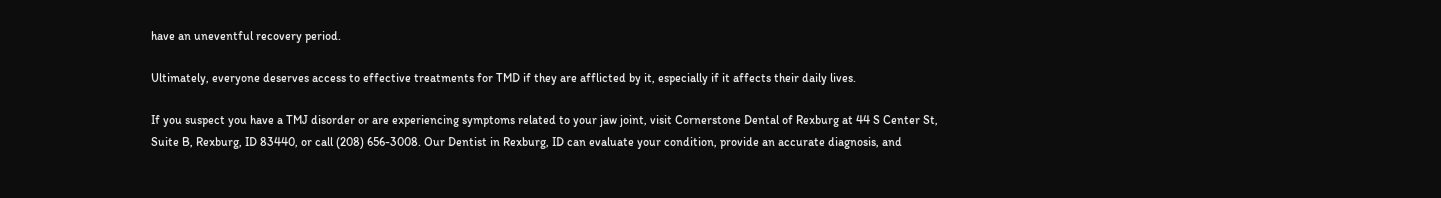have an uneventful recovery period.

Ultimately, everyone deserves access to effective treatments for TMD if they are afflicted by it, especially if it affects their daily lives.

If you suspect you have a TMJ disorder or are experiencing symptoms related to your jaw joint, visit Cornerstone Dental of Rexburg at 44 S Center St, Suite B, Rexburg, ID 83440, or call (208) 656-3008. Our Dentist in Rexburg, ID can evaluate your condition, provide an accurate diagnosis, and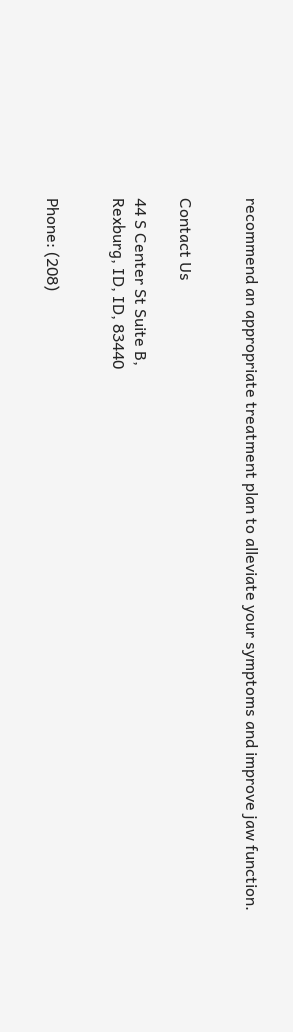recommend an appropriate treatment plan to alleviate your symptoms and improve jaw function.


Contact Us

44 S Center St Suite B,
Rexburg, ID, ID, 83440


Phone: (208)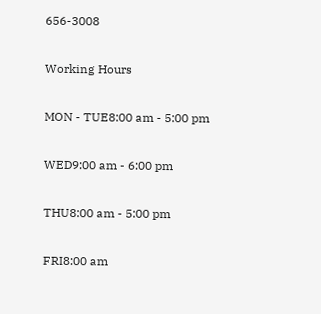656-3008

Working Hours

MON - TUE8:00 am - 5:00 pm

WED9:00 am - 6:00 pm

THU8:00 am - 5:00 pm

FRI8:00 am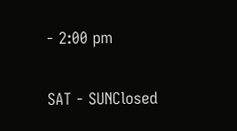- 2:00 pm

SAT - SUNClosed